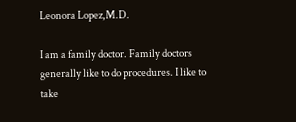Leonora Lopez,M.D.

I am a family doctor. Family doctors generally like to do procedures. I like to take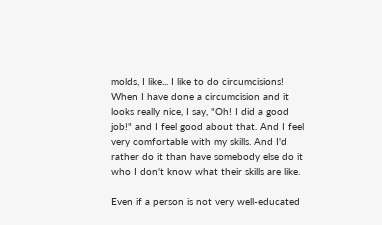molds, I like... I like to do circumcisions! When I have done a circumcision and it looks really nice, I say, "Oh! I did a good job!" and I feel good about that. And I feel very comfortable with my skills. And I'd rather do it than have somebody else do it who I don't know what their skills are like.

Even if a person is not very well-educated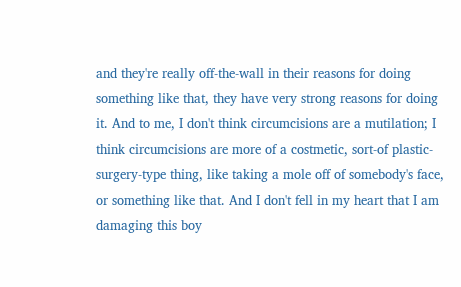and they're really off-the-wall in their reasons for doing something like that, they have very strong reasons for doing it. And to me, I don't think circumcisions are a mutilation; I think circumcisions are more of a costmetic, sort-of plastic-surgery-type thing, like taking a mole off of somebody's face, or something like that. And I don't fell in my heart that I am damaging this boy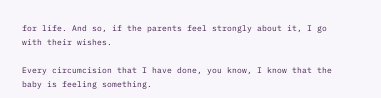for life. And so, if the parents feel strongly about it, I go with their wishes.

Every circumcision that I have done, you know, I know that the baby is feeling something.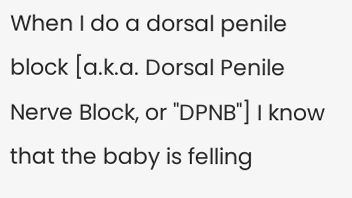When I do a dorsal penile block [a.k.a. Dorsal Penile Nerve Block, or "DPNB"] I know that the baby is felling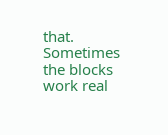that. Sometimes the blocks work real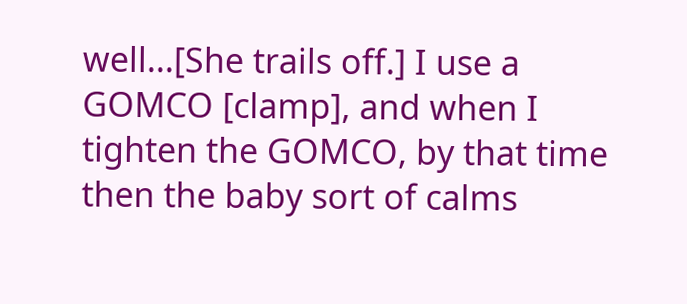well...[She trails off.] I use a GOMCO [clamp], and when I tighten the GOMCO, by that time then the baby sort of calms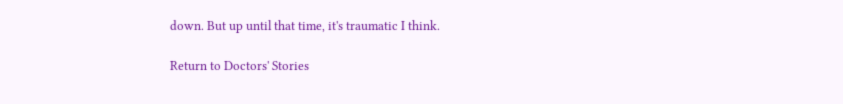down. But up until that time, it's traumatic I think.

Return to Doctors' Stories